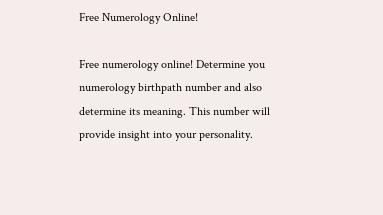Free Numerology Online!

Free numerology online! Determine you numerology birthpath number and also determine its meaning. This number will provide insight into your personality.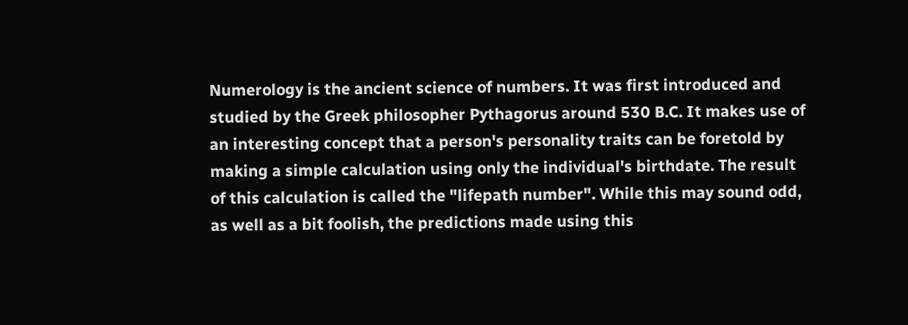Numerology is the ancient science of numbers. It was first introduced and studied by the Greek philosopher Pythagorus around 530 B.C. It makes use of an interesting concept that a person's personality traits can be foretold by making a simple calculation using only the individual's birthdate. The result of this calculation is called the "lifepath number". While this may sound odd, as well as a bit foolish, the predictions made using this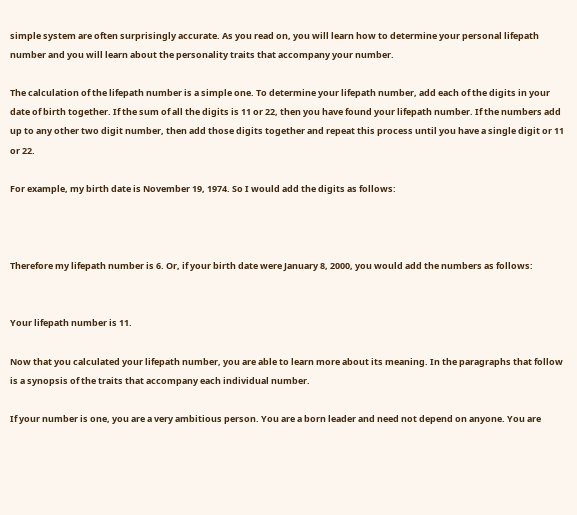simple system are often surprisingly accurate. As you read on, you will learn how to determine your personal lifepath number and you will learn about the personality traits that accompany your number.

The calculation of the lifepath number is a simple one. To determine your lifepath number, add each of the digits in your date of birth together. If the sum of all the digits is 11 or 22, then you have found your lifepath number. If the numbers add up to any other two digit number, then add those digits together and repeat this process until you have a single digit or 11 or 22.

For example, my birth date is November 19, 1974. So I would add the digits as follows:



Therefore my lifepath number is 6. Or, if your birth date were January 8, 2000, you would add the numbers as follows:


Your lifepath number is 11.

Now that you calculated your lifepath number, you are able to learn more about its meaning. In the paragraphs that follow is a synopsis of the traits that accompany each individual number.

If your number is one, you are a very ambitious person. You are a born leader and need not depend on anyone. You are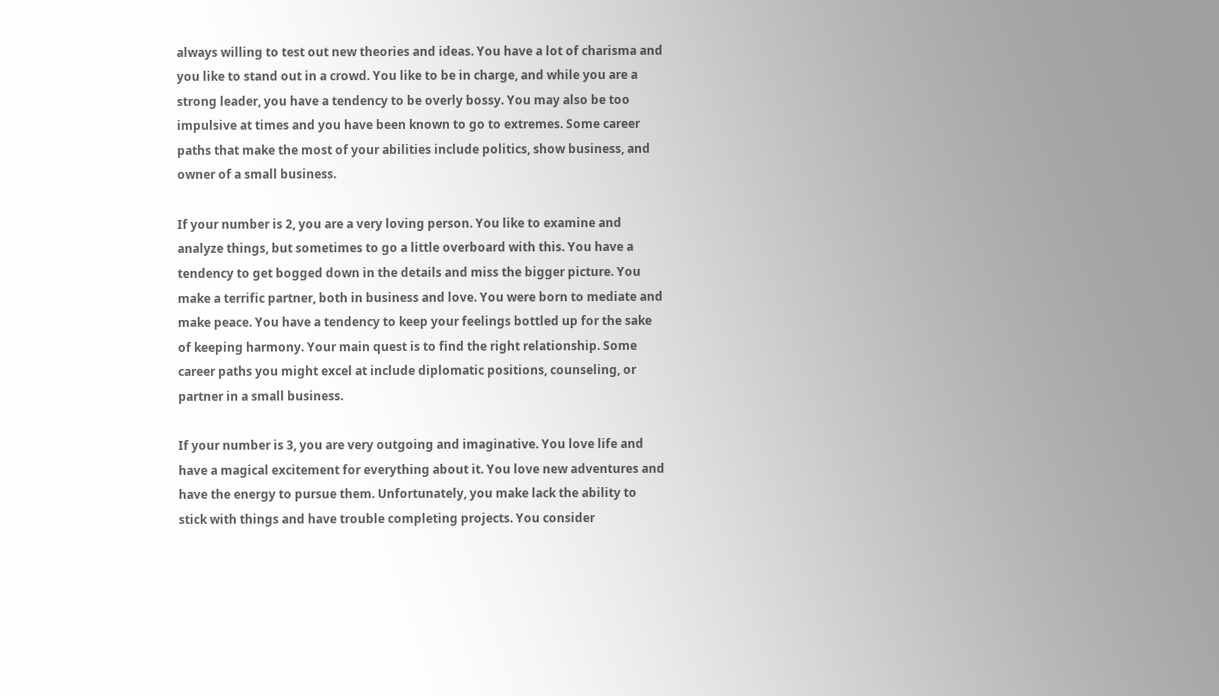always willing to test out new theories and ideas. You have a lot of charisma and you like to stand out in a crowd. You like to be in charge, and while you are a strong leader, you have a tendency to be overly bossy. You may also be too impulsive at times and you have been known to go to extremes. Some career paths that make the most of your abilities include politics, show business, and owner of a small business.

If your number is 2, you are a very loving person. You like to examine and analyze things, but sometimes to go a little overboard with this. You have a tendency to get bogged down in the details and miss the bigger picture. You make a terrific partner, both in business and love. You were born to mediate and make peace. You have a tendency to keep your feelings bottled up for the sake of keeping harmony. Your main quest is to find the right relationship. Some career paths you might excel at include diplomatic positions, counseling, or partner in a small business.

If your number is 3, you are very outgoing and imaginative. You love life and have a magical excitement for everything about it. You love new adventures and have the energy to pursue them. Unfortunately, you make lack the ability to stick with things and have trouble completing projects. You consider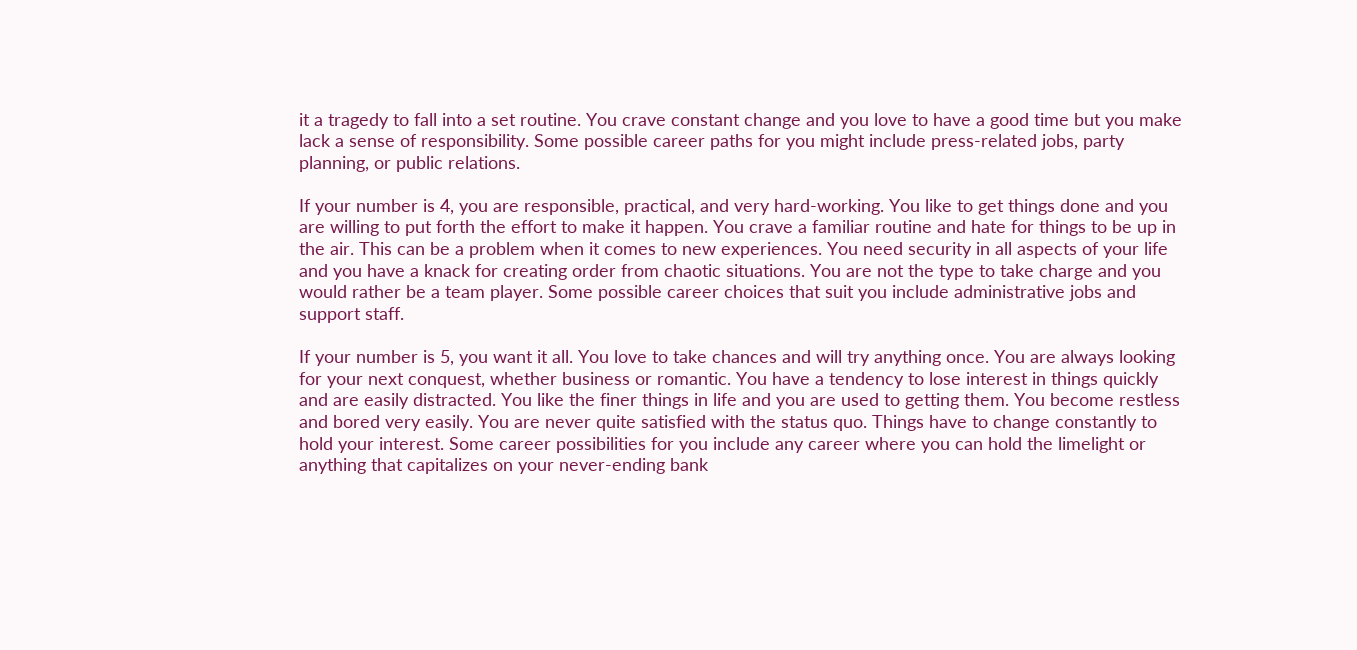it a tragedy to fall into a set routine. You crave constant change and you love to have a good time but you make lack a sense of responsibility. Some possible career paths for you might include press-related jobs, party planning, or public relations.

If your number is 4, you are responsible, practical, and very hard-working. You like to get things done and you are willing to put forth the effort to make it happen. You crave a familiar routine and hate for things to be up in the air. This can be a problem when it comes to new experiences. You need security in all aspects of your life and you have a knack for creating order from chaotic situations. You are not the type to take charge and you would rather be a team player. Some possible career choices that suit you include administrative jobs and support staff.

If your number is 5, you want it all. You love to take chances and will try anything once. You are always looking for your next conquest, whether business or romantic. You have a tendency to lose interest in things quickly and are easily distracted. You like the finer things in life and you are used to getting them. You become restless and bored very easily. You are never quite satisfied with the status quo. Things have to change constantly to hold your interest. Some career possibilities for you include any career where you can hold the limelight or anything that capitalizes on your never-ending bank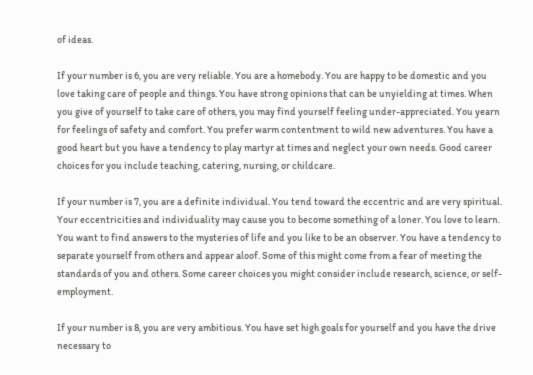of ideas.

If your number is 6, you are very reliable. You are a homebody. You are happy to be domestic and you love taking care of people and things. You have strong opinions that can be unyielding at times. When you give of yourself to take care of others, you may find yourself feeling under-appreciated. You yearn for feelings of safety and comfort. You prefer warm contentment to wild new adventures. You have a good heart but you have a tendency to play martyr at times and neglect your own needs. Good career choices for you include teaching, catering, nursing, or childcare.

If your number is 7, you are a definite individual. You tend toward the eccentric and are very spiritual. Your eccentricities and individuality may cause you to become something of a loner. You love to learn. You want to find answers to the mysteries of life and you like to be an observer. You have a tendency to separate yourself from others and appear aloof. Some of this might come from a fear of meeting the standards of you and others. Some career choices you might consider include research, science, or self-employment.

If your number is 8, you are very ambitious. You have set high goals for yourself and you have the drive necessary to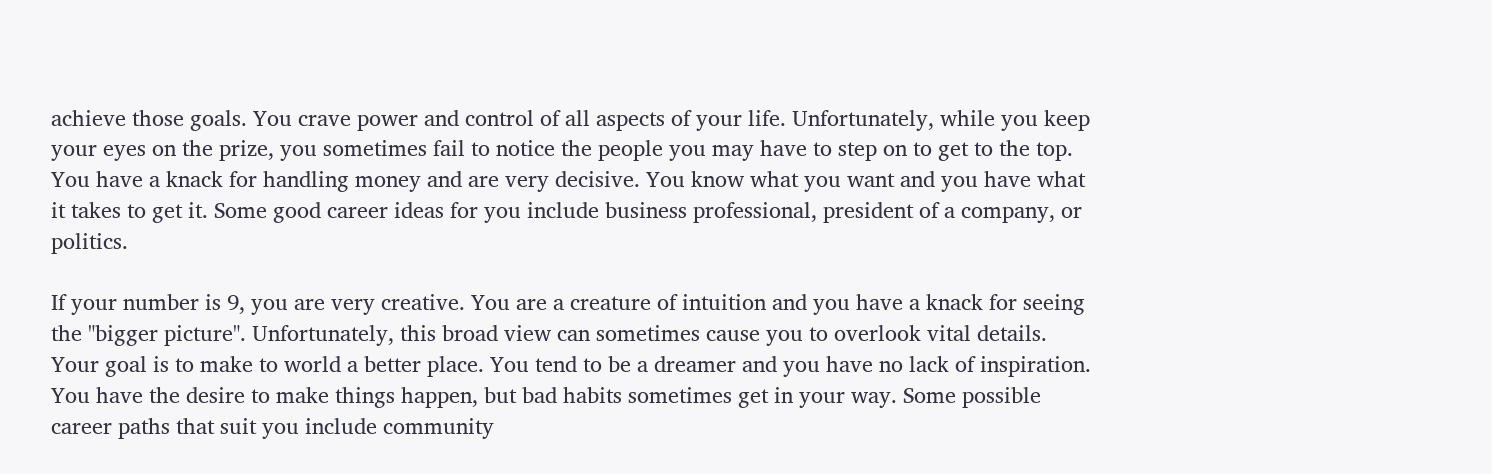achieve those goals. You crave power and control of all aspects of your life. Unfortunately, while you keep your eyes on the prize, you sometimes fail to notice the people you may have to step on to get to the top. You have a knack for handling money and are very decisive. You know what you want and you have what it takes to get it. Some good career ideas for you include business professional, president of a company, or politics.

If your number is 9, you are very creative. You are a creature of intuition and you have a knack for seeing the "bigger picture". Unfortunately, this broad view can sometimes cause you to overlook vital details. Your goal is to make to world a better place. You tend to be a dreamer and you have no lack of inspiration. You have the desire to make things happen, but bad habits sometimes get in your way. Some possible career paths that suit you include community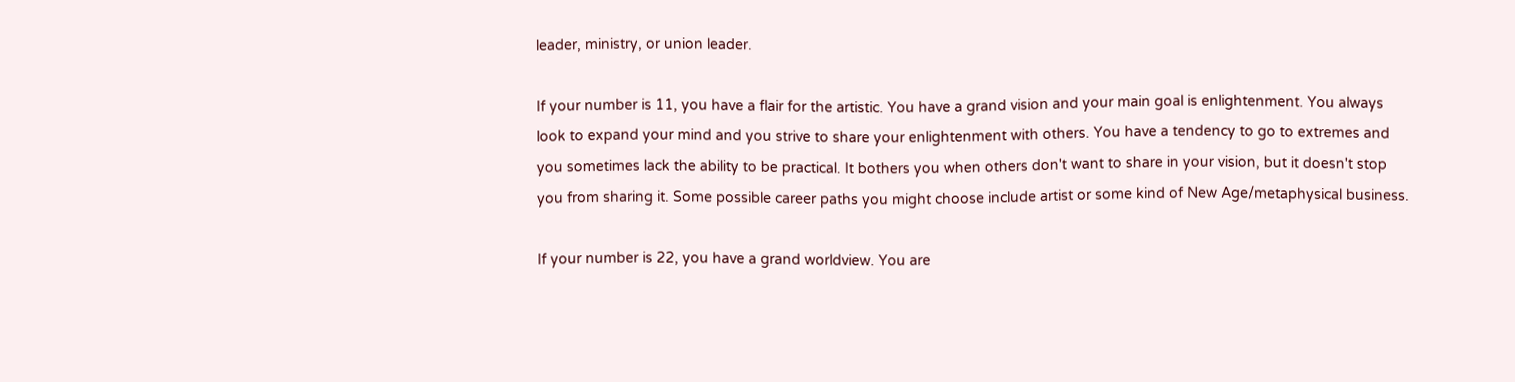leader, ministry, or union leader.

If your number is 11, you have a flair for the artistic. You have a grand vision and your main goal is enlightenment. You always look to expand your mind and you strive to share your enlightenment with others. You have a tendency to go to extremes and you sometimes lack the ability to be practical. It bothers you when others don't want to share in your vision, but it doesn't stop you from sharing it. Some possible career paths you might choose include artist or some kind of New Age/metaphysical business.

If your number is 22, you have a grand worldview. You are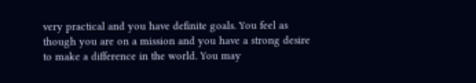very practical and you have definite goals. You feel as though you are on a mission and you have a strong desire to make a difference in the world. You may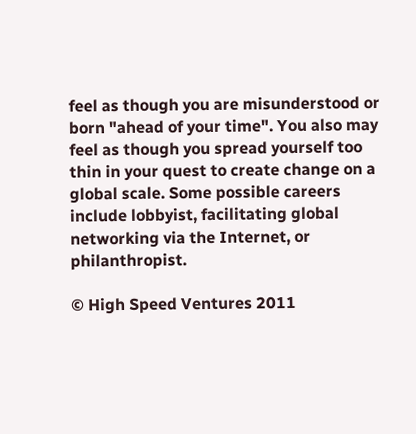feel as though you are misunderstood or born "ahead of your time". You also may feel as though you spread yourself too thin in your quest to create change on a global scale. Some possible careers include lobbyist, facilitating global networking via the Internet, or philanthropist.

© High Speed Ventures 2011